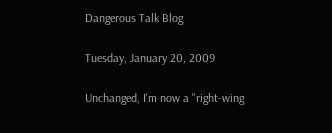Dangerous Talk Blog

Tuesday, January 20, 2009

Unchanged, I'm now a "right-wing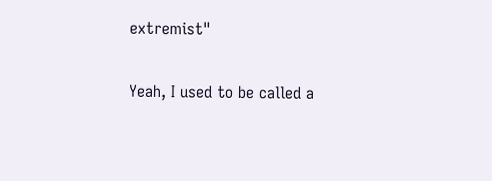extremist"

Yeah, I used to be called a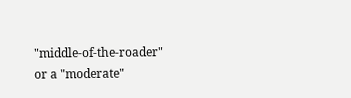"middle-of-the-roader" or a "moderate"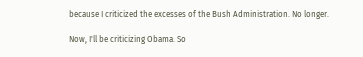because I criticized the excesses of the Bush Administration. No longer.

Now, I'll be criticizing Obama. So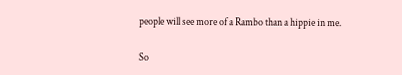people will see more of a Rambo than a hippie in me.

So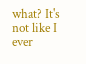what? It's not like I ever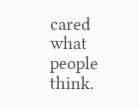cared what people think.